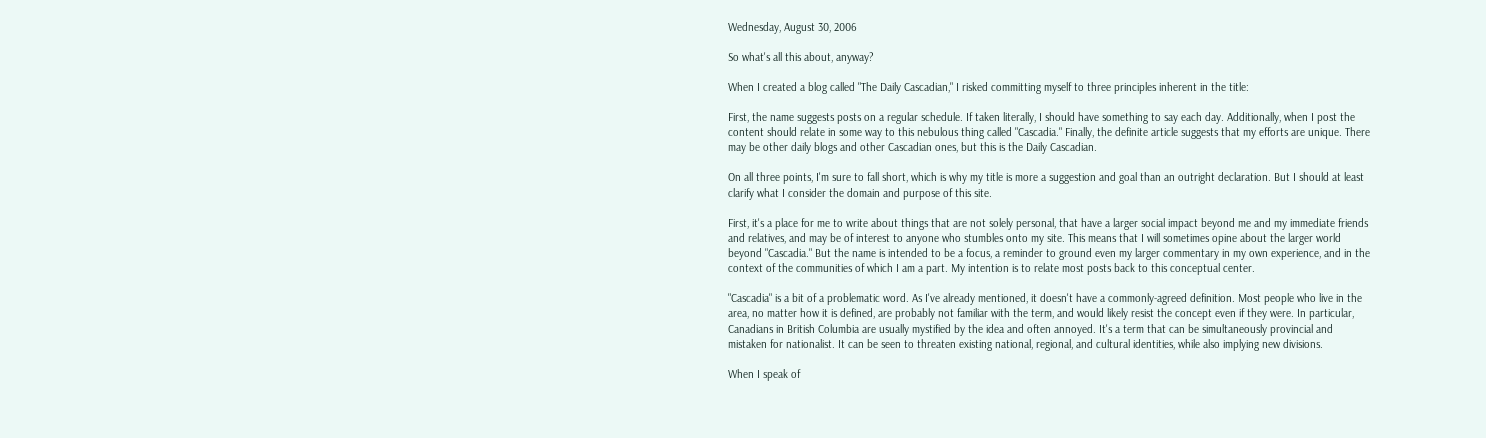Wednesday, August 30, 2006

So what's all this about, anyway?

When I created a blog called "The Daily Cascadian," I risked committing myself to three principles inherent in the title:

First, the name suggests posts on a regular schedule. If taken literally, I should have something to say each day. Additionally, when I post the content should relate in some way to this nebulous thing called "Cascadia." Finally, the definite article suggests that my efforts are unique. There may be other daily blogs and other Cascadian ones, but this is the Daily Cascadian.

On all three points, I'm sure to fall short, which is why my title is more a suggestion and goal than an outright declaration. But I should at least clarify what I consider the domain and purpose of this site.

First, it's a place for me to write about things that are not solely personal, that have a larger social impact beyond me and my immediate friends and relatives, and may be of interest to anyone who stumbles onto my site. This means that I will sometimes opine about the larger world beyond "Cascadia." But the name is intended to be a focus, a reminder to ground even my larger commentary in my own experience, and in the context of the communities of which I am a part. My intention is to relate most posts back to this conceptual center.

"Cascadia" is a bit of a problematic word. As I've already mentioned, it doesn't have a commonly-agreed definition. Most people who live in the area, no matter how it is defined, are probably not familiar with the term, and would likely resist the concept even if they were. In particular, Canadians in British Columbia are usually mystified by the idea and often annoyed. It's a term that can be simultaneously provincial and mistaken for nationalist. It can be seen to threaten existing national, regional, and cultural identities, while also implying new divisions.

When I speak of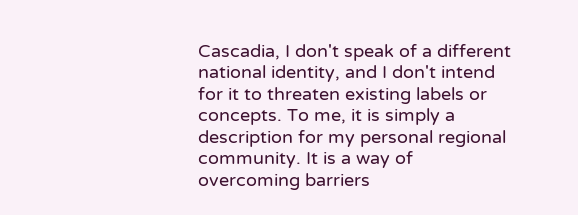Cascadia, I don't speak of a different national identity, and I don't intend for it to threaten existing labels or concepts. To me, it is simply a description for my personal regional community. It is a way of overcoming barriers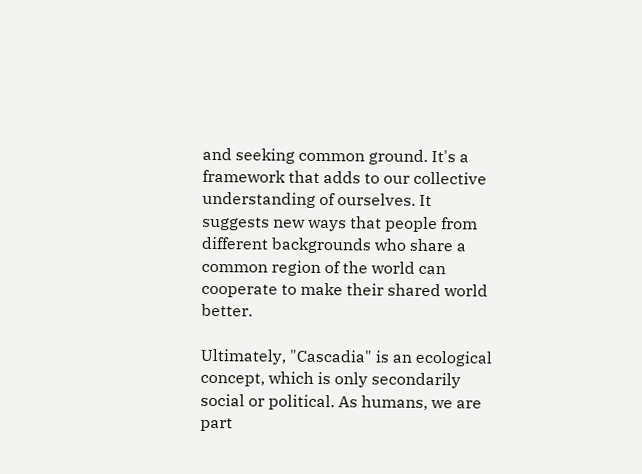and seeking common ground. It's a framework that adds to our collective understanding of ourselves. It suggests new ways that people from different backgrounds who share a common region of the world can cooperate to make their shared world better.

Ultimately, "Cascadia" is an ecological concept, which is only secondarily social or political. As humans, we are part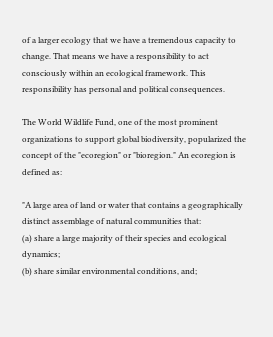of a larger ecology that we have a tremendous capacity to change. That means we have a responsibility to act consciously within an ecological framework. This responsibility has personal and political consequences.

The World Wildlife Fund, one of the most prominent organizations to support global biodiversity, popularized the concept of the "ecoregion" or "bioregion." An ecoregion is defined as:

"A large area of land or water that contains a geographically distinct assemblage of natural communities that:
(a) share a large majority of their species and ecological dynamics;
(b) share similar environmental conditions, and;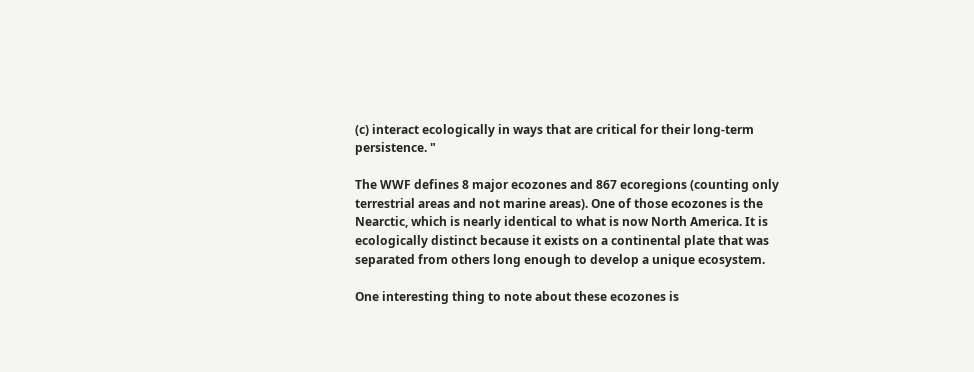(c) interact ecologically in ways that are critical for their long-term persistence. "

The WWF defines 8 major ecozones and 867 ecoregions (counting only terrestrial areas and not marine areas). One of those ecozones is the Nearctic, which is nearly identical to what is now North America. It is ecologically distinct because it exists on a continental plate that was separated from others long enough to develop a unique ecosystem.

One interesting thing to note about these ecozones is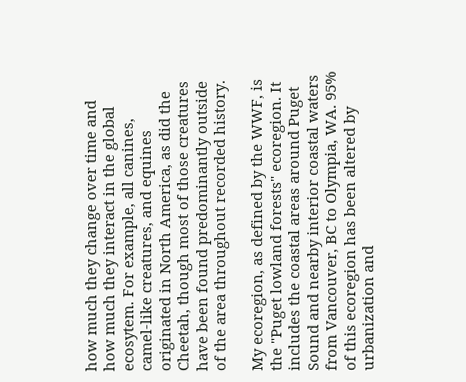how much they change over time and how much they interact in the global ecosytem. For example, all canines, camel-like creatures, and equines originated in North America, as did the Cheetah, though most of those creatures have been found predominantly outside of the area throughout recorded history.

My ecoregion, as defined by the WWF, is the "Puget lowland forests" ecoregion. It includes the coastal areas around Puget Sound and nearby interior coastal waters from Vancouver, BC to Olympia, WA. 95% of this ecoregion has been altered by urbanization and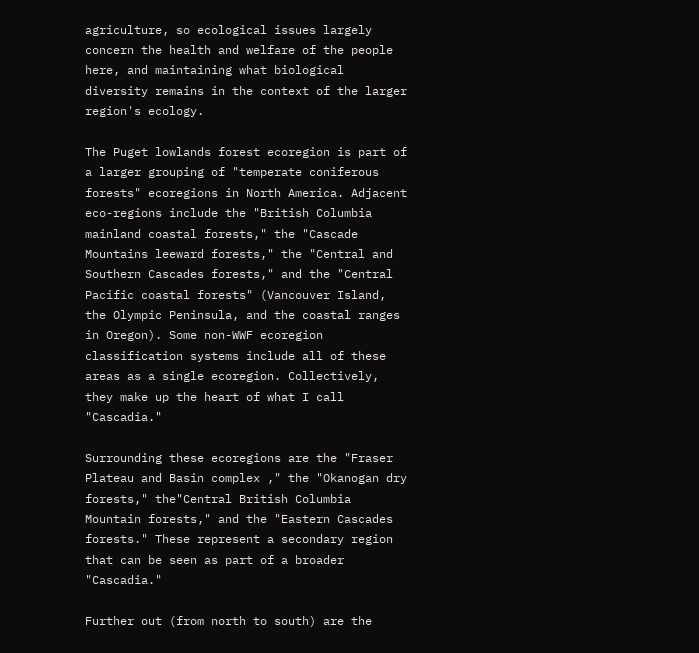agriculture, so ecological issues largely concern the health and welfare of the people here, and maintaining what biological diversity remains in the context of the larger region's ecology.

The Puget lowlands forest ecoregion is part of a larger grouping of "temperate coniferous forests" ecoregions in North America. Adjacent eco-regions include the "British Columbia mainland coastal forests," the "Cascade Mountains leeward forests," the "Central and Southern Cascades forests," and the "Central Pacific coastal forests" (Vancouver Island, the Olympic Peninsula, and the coastal ranges in Oregon). Some non-WWF ecoregion classification systems include all of these areas as a single ecoregion. Collectively, they make up the heart of what I call "Cascadia."

Surrounding these ecoregions are the "Fraser Plateau and Basin complex ," the "Okanogan dry forests," the"Central British Columbia Mountain forests," and the "Eastern Cascades forests." These represent a secondary region that can be seen as part of a broader "Cascadia."

Further out (from north to south) are the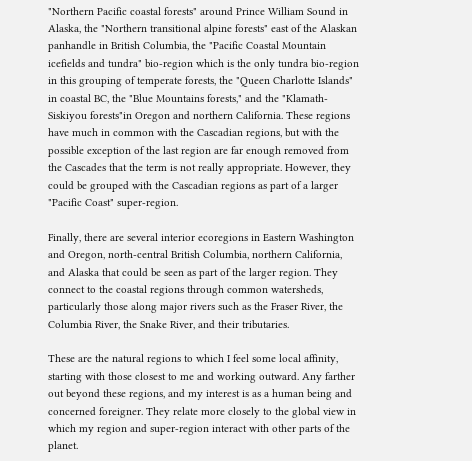"Northern Pacific coastal forests" around Prince William Sound in Alaska, the "Northern transitional alpine forests" east of the Alaskan panhandle in British Columbia, the "Pacific Coastal Mountain icefields and tundra" bio-region which is the only tundra bio-region in this grouping of temperate forests, the "Queen Charlotte Islands" in coastal BC, the "Blue Mountains forests," and the "Klamath-Siskiyou forests"in Oregon and northern California. These regions have much in common with the Cascadian regions, but with the possible exception of the last region are far enough removed from the Cascades that the term is not really appropriate. However, they could be grouped with the Cascadian regions as part of a larger "Pacific Coast" super-region.

Finally, there are several interior ecoregions in Eastern Washington and Oregon, north-central British Columbia, northern California, and Alaska that could be seen as part of the larger region. They connect to the coastal regions through common watersheds, particularly those along major rivers such as the Fraser River, the Columbia River, the Snake River, and their tributaries.

These are the natural regions to which I feel some local affinity, starting with those closest to me and working outward. Any farther out beyond these regions, and my interest is as a human being and concerned foreigner. They relate more closely to the global view in which my region and super-region interact with other parts of the planet.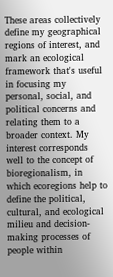These areas collectively define my geographical regions of interest, and mark an ecological framework that's useful in focusing my personal, social, and political concerns and relating them to a broader context. My interest corresponds well to the concept of bioregionalism, in which ecoregions help to define the political, cultural, and ecological milieu and decision-making processes of people within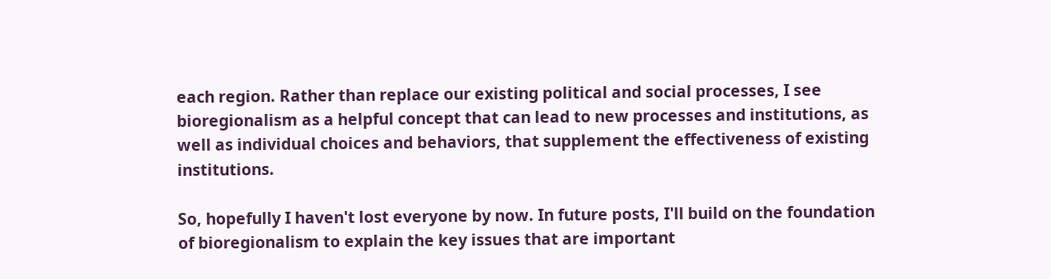each region. Rather than replace our existing political and social processes, I see bioregionalism as a helpful concept that can lead to new processes and institutions, as well as individual choices and behaviors, that supplement the effectiveness of existing institutions.

So, hopefully I haven't lost everyone by now. In future posts, I'll build on the foundation of bioregionalism to explain the key issues that are important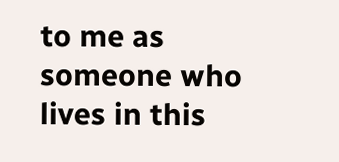to me as someone who lives in this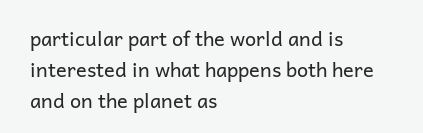particular part of the world and is interested in what happens both here and on the planet as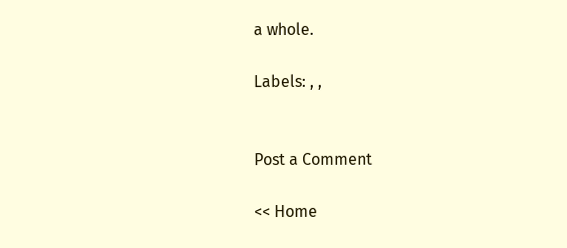a whole.

Labels: , ,


Post a Comment

<< Home